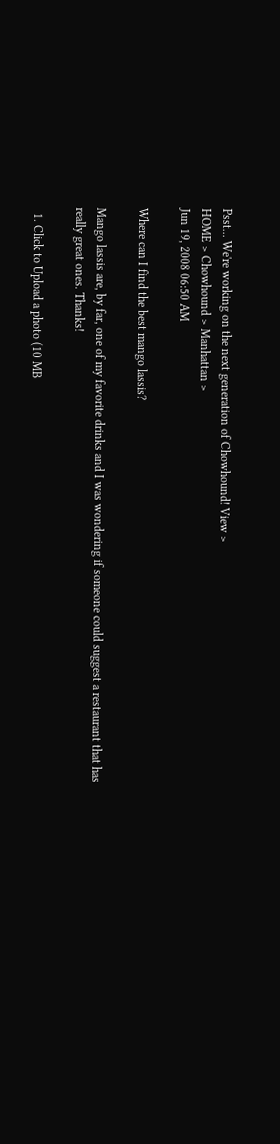Psst... We're working on the next generation of Chowhound! View >
HOME > Chowhound > Manhattan >
Jun 19, 2008 06:50 AM

Where can I find the best mango lassis?

Mango lassis are, by far, one of my favorite drinks and I was wondering if someone could suggest a restaurant that has really great ones. Thanks!

  1. Click to Upload a photo (10 MB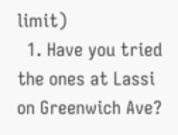limit)
  1. Have you tried the ones at Lassi on Greenwich Ave?